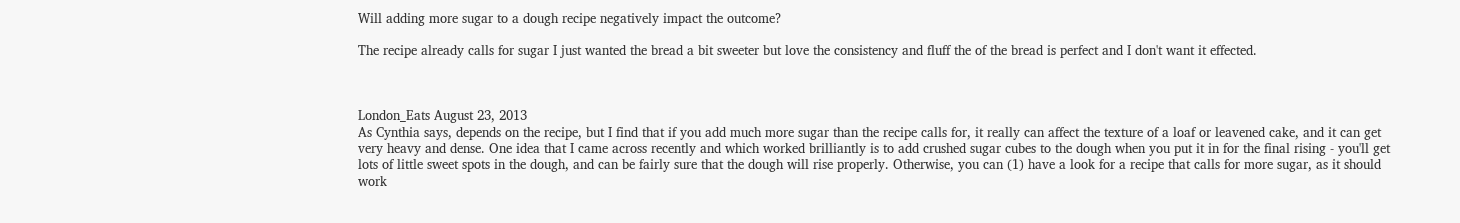Will adding more sugar to a dough recipe negatively impact the outcome?

The recipe already calls for sugar I just wanted the bread a bit sweeter but love the consistency and fluff the of the bread is perfect and I don't want it effected.



London_Eats August 23, 2013
As Cynthia says, depends on the recipe, but I find that if you add much more sugar than the recipe calls for, it really can affect the texture of a loaf or leavened cake, and it can get very heavy and dense. One idea that I came across recently and which worked brilliantly is to add crushed sugar cubes to the dough when you put it in for the final rising - you'll get lots of little sweet spots in the dough, and can be fairly sure that the dough will rise properly. Otherwise, you can (1) have a look for a recipe that calls for more sugar, as it should work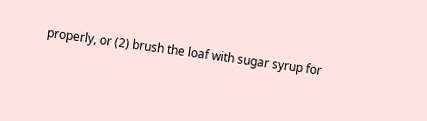properly, or (2) brush the loaf with sugar syrup for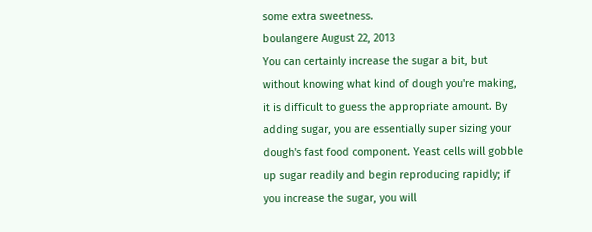some extra sweetness.
boulangere August 22, 2013
You can certainly increase the sugar a bit, but without knowing what kind of dough you're making, it is difficult to guess the appropriate amount. By adding sugar, you are essentially super sizing your dough's fast food component. Yeast cells will gobble up sugar readily and begin reproducing rapidly; if you increase the sugar, you will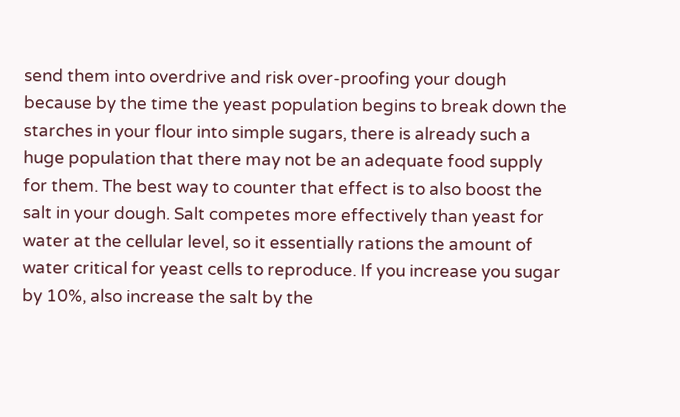send them into overdrive and risk over-proofing your dough because by the time the yeast population begins to break down the starches in your flour into simple sugars, there is already such a huge population that there may not be an adequate food supply for them. The best way to counter that effect is to also boost the salt in your dough. Salt competes more effectively than yeast for water at the cellular level, so it essentially rations the amount of water critical for yeast cells to reproduce. If you increase you sugar by 10%, also increase the salt by the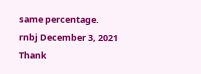same percentage.
rnbj December 3, 2021
Thank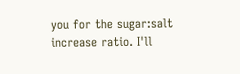you for the sugar:salt increase ratio. I'll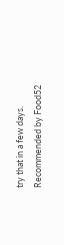try that in a few days.
Recommended by Food52